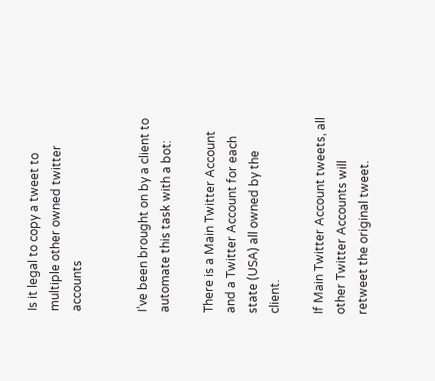Is it legal to copy a tweet to multiple other owned twitter accounts


I’ve been brought on by a client to automate this task with a bot:

There is a Main Twitter Account and a Twitter Account for each state (USA) all owned by the client.

If Main Twitter Account tweets, all other Twitter Accounts will retweet the original tweet.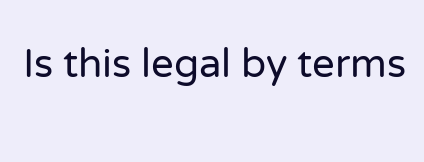Is this legal by terms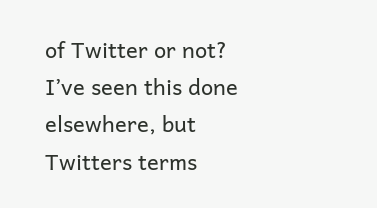of Twitter or not? I’ve seen this done elsewhere, but Twitters terms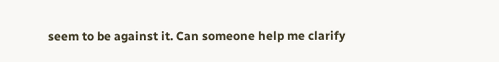seem to be against it. Can someone help me clarify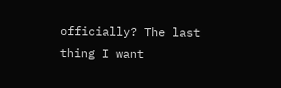officially? The last thing I want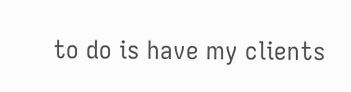to do is have my clients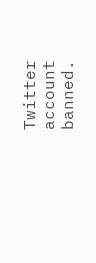Twitter account banned.